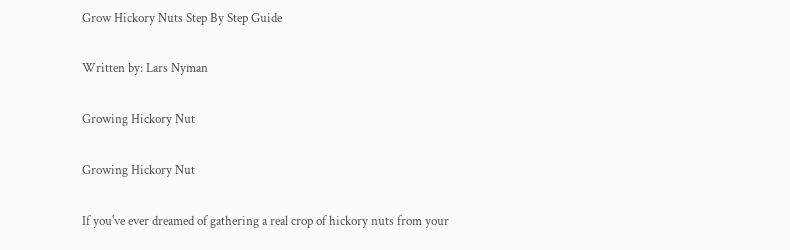Grow Hickory Nuts Step By Step Guide

Written by: Lars Nyman

Growing Hickory Nut

Growing Hickory Nut

If you've ever dreamed of gathering a real crop of hickory nuts from your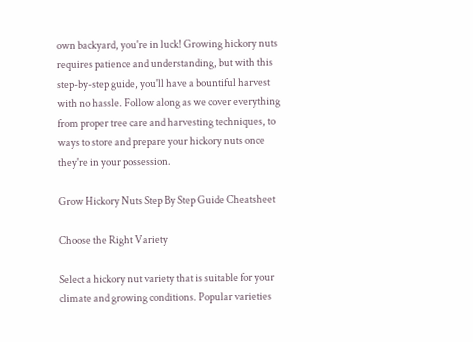own backyard, you're in luck! Growing hickory nuts requires patience and understanding, but with this step-by-step guide, you'll have a bountiful harvest with no hassle. Follow along as we cover everything from proper tree care and harvesting techniques, to ways to store and prepare your hickory nuts once they're in your possession.

Grow Hickory Nuts Step By Step Guide Cheatsheet

Choose the Right Variety

Select a hickory nut variety that is suitable for your climate and growing conditions. Popular varieties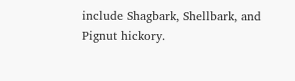include Shagbark, Shellbark, and Pignut hickory.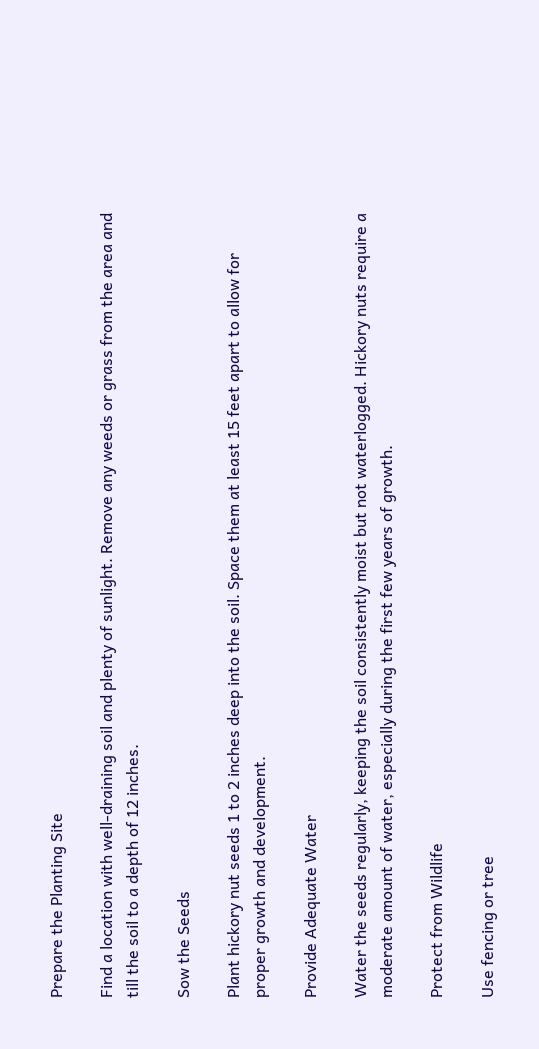Prepare the Planting Site

Find a location with well-draining soil and plenty of sunlight. Remove any weeds or grass from the area and till the soil to a depth of 12 inches.

Sow the Seeds

Plant hickory nut seeds 1 to 2 inches deep into the soil. Space them at least 15 feet apart to allow for proper growth and development.

Provide Adequate Water

Water the seeds regularly, keeping the soil consistently moist but not waterlogged. Hickory nuts require a moderate amount of water, especially during the first few years of growth.

Protect from Wildlife

Use fencing or tree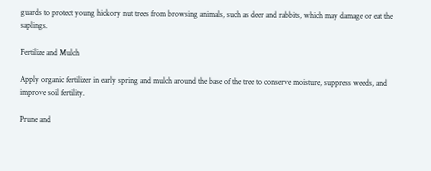guards to protect young hickory nut trees from browsing animals, such as deer and rabbits, which may damage or eat the saplings.

Fertilize and Mulch

Apply organic fertilizer in early spring and mulch around the base of the tree to conserve moisture, suppress weeds, and improve soil fertility.

Prune and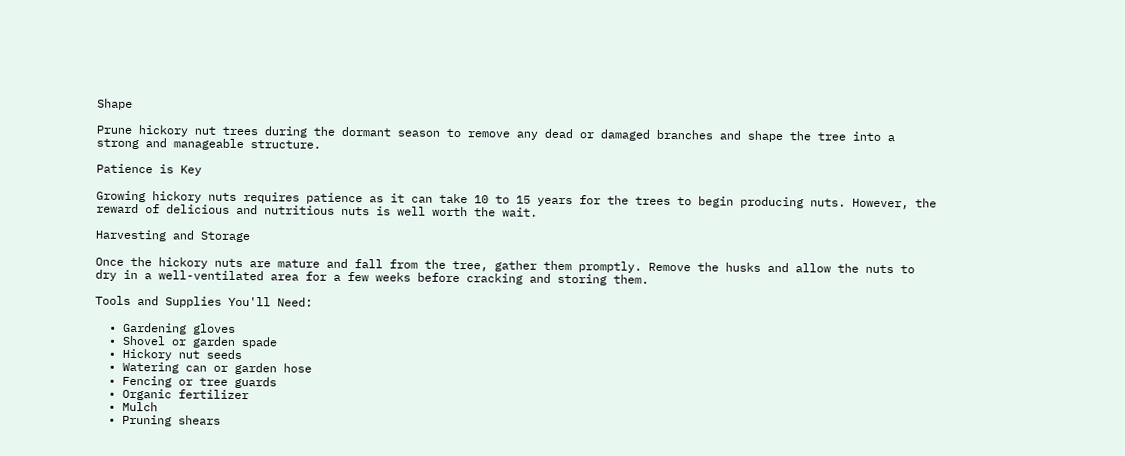Shape

Prune hickory nut trees during the dormant season to remove any dead or damaged branches and shape the tree into a strong and manageable structure.

Patience is Key

Growing hickory nuts requires patience as it can take 10 to 15 years for the trees to begin producing nuts. However, the reward of delicious and nutritious nuts is well worth the wait.

Harvesting and Storage

Once the hickory nuts are mature and fall from the tree, gather them promptly. Remove the husks and allow the nuts to dry in a well-ventilated area for a few weeks before cracking and storing them.

Tools and Supplies You'll Need:

  • Gardening gloves
  • Shovel or garden spade
  • Hickory nut seeds
  • Watering can or garden hose
  • Fencing or tree guards
  • Organic fertilizer
  • Mulch
  • Pruning shears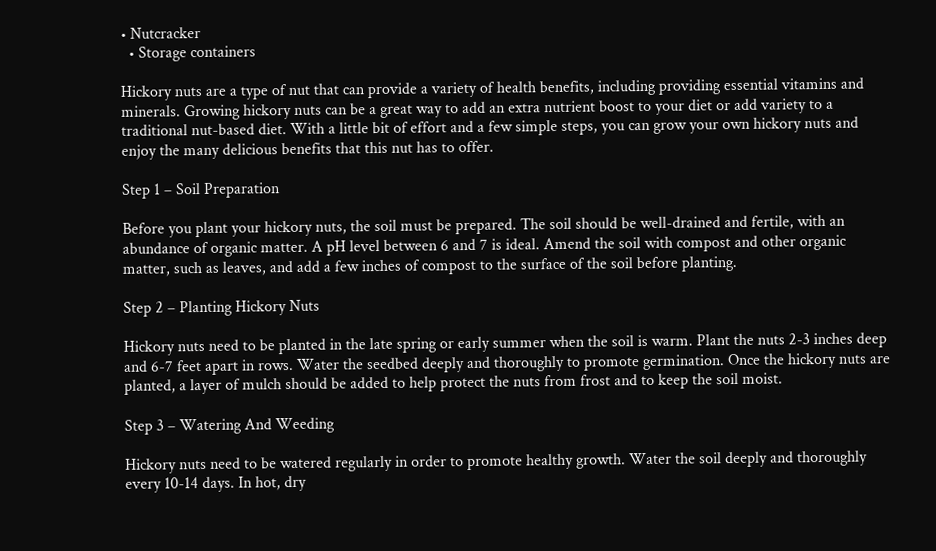• Nutcracker
  • Storage containers

Hickory nuts are a type of nut that can provide a variety of health benefits, including providing essential vitamins and minerals. Growing hickory nuts can be a great way to add an extra nutrient boost to your diet or add variety to a traditional nut-based diet. With a little bit of effort and a few simple steps, you can grow your own hickory nuts and enjoy the many delicious benefits that this nut has to offer.

Step 1 – Soil Preparation

Before you plant your hickory nuts, the soil must be prepared. The soil should be well-drained and fertile, with an abundance of organic matter. A pH level between 6 and 7 is ideal. Amend the soil with compost and other organic matter, such as leaves, and add a few inches of compost to the surface of the soil before planting.

Step 2 – Planting Hickory Nuts

Hickory nuts need to be planted in the late spring or early summer when the soil is warm. Plant the nuts 2-3 inches deep and 6-7 feet apart in rows. Water the seedbed deeply and thoroughly to promote germination. Once the hickory nuts are planted, a layer of mulch should be added to help protect the nuts from frost and to keep the soil moist.

Step 3 – Watering And Weeding

Hickory nuts need to be watered regularly in order to promote healthy growth. Water the soil deeply and thoroughly every 10-14 days. In hot, dry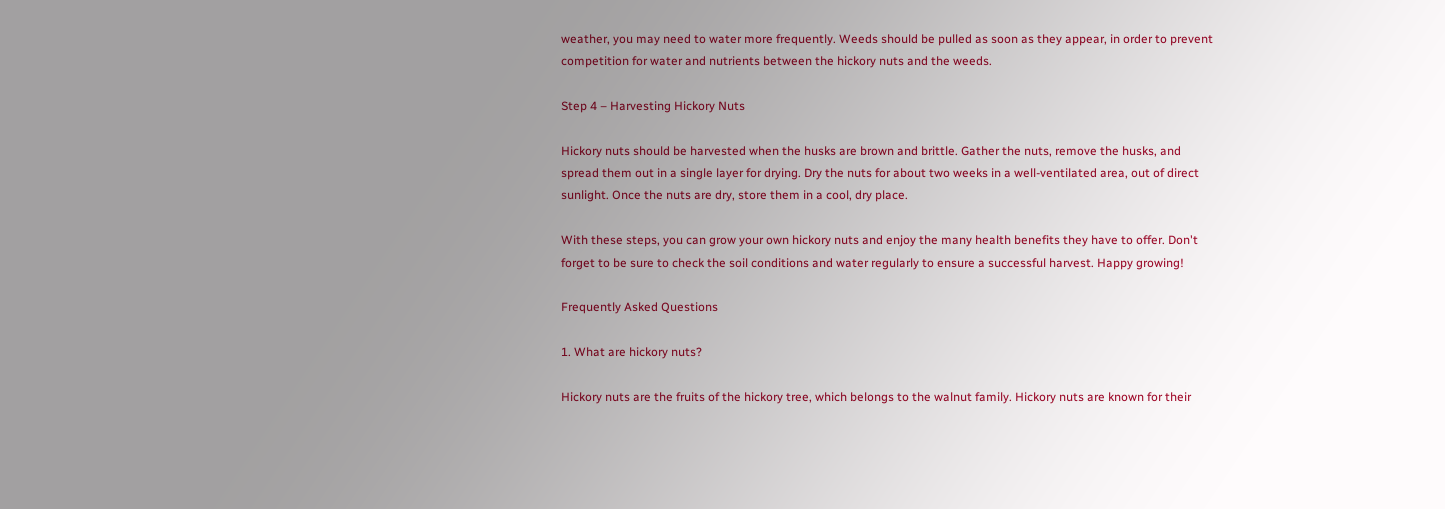weather, you may need to water more frequently. Weeds should be pulled as soon as they appear, in order to prevent competition for water and nutrients between the hickory nuts and the weeds.

Step 4 – Harvesting Hickory Nuts

Hickory nuts should be harvested when the husks are brown and brittle. Gather the nuts, remove the husks, and spread them out in a single layer for drying. Dry the nuts for about two weeks in a well-ventilated area, out of direct sunlight. Once the nuts are dry, store them in a cool, dry place.

With these steps, you can grow your own hickory nuts and enjoy the many health benefits they have to offer. Don't forget to be sure to check the soil conditions and water regularly to ensure a successful harvest. Happy growing!

Frequently Asked Questions

1. What are hickory nuts?

Hickory nuts are the fruits of the hickory tree, which belongs to the walnut family. Hickory nuts are known for their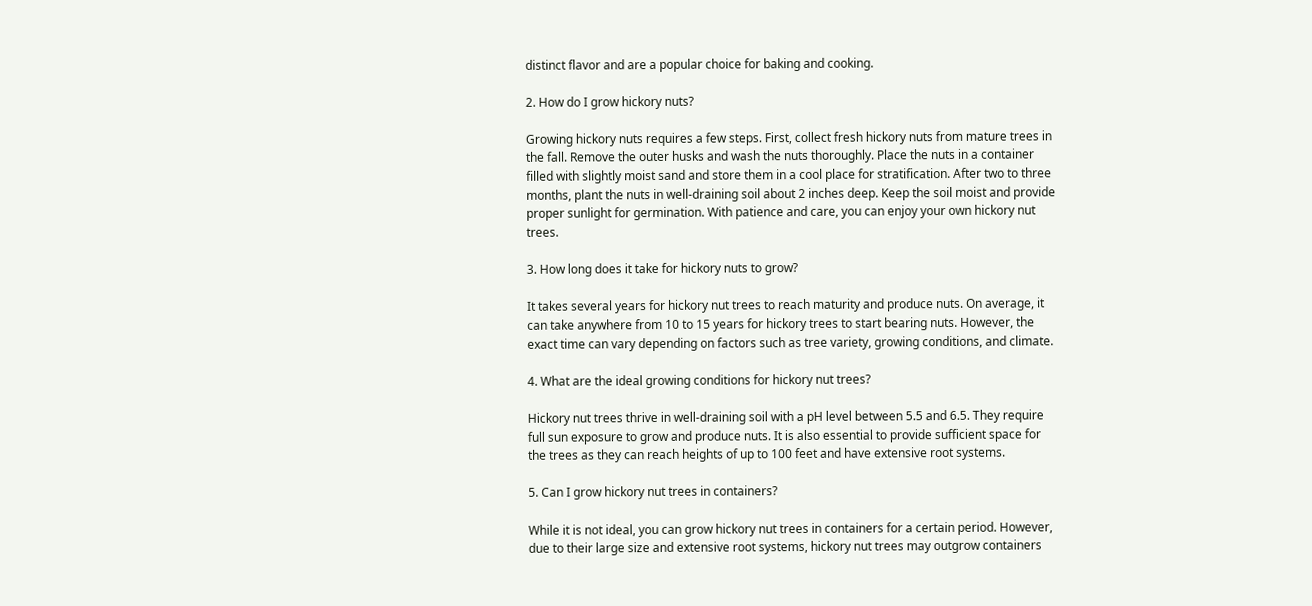distinct flavor and are a popular choice for baking and cooking.

2. How do I grow hickory nuts?

Growing hickory nuts requires a few steps. First, collect fresh hickory nuts from mature trees in the fall. Remove the outer husks and wash the nuts thoroughly. Place the nuts in a container filled with slightly moist sand and store them in a cool place for stratification. After two to three months, plant the nuts in well-draining soil about 2 inches deep. Keep the soil moist and provide proper sunlight for germination. With patience and care, you can enjoy your own hickory nut trees.

3. How long does it take for hickory nuts to grow?

It takes several years for hickory nut trees to reach maturity and produce nuts. On average, it can take anywhere from 10 to 15 years for hickory trees to start bearing nuts. However, the exact time can vary depending on factors such as tree variety, growing conditions, and climate.

4. What are the ideal growing conditions for hickory nut trees?

Hickory nut trees thrive in well-draining soil with a pH level between 5.5 and 6.5. They require full sun exposure to grow and produce nuts. It is also essential to provide sufficient space for the trees as they can reach heights of up to 100 feet and have extensive root systems.

5. Can I grow hickory nut trees in containers?

While it is not ideal, you can grow hickory nut trees in containers for a certain period. However, due to their large size and extensive root systems, hickory nut trees may outgrow containers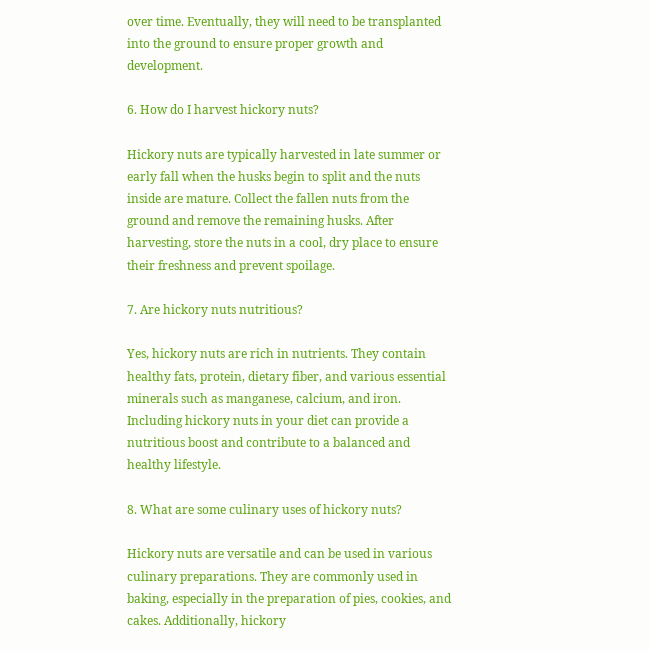over time. Eventually, they will need to be transplanted into the ground to ensure proper growth and development.

6. How do I harvest hickory nuts?

Hickory nuts are typically harvested in late summer or early fall when the husks begin to split and the nuts inside are mature. Collect the fallen nuts from the ground and remove the remaining husks. After harvesting, store the nuts in a cool, dry place to ensure their freshness and prevent spoilage.

7. Are hickory nuts nutritious?

Yes, hickory nuts are rich in nutrients. They contain healthy fats, protein, dietary fiber, and various essential minerals such as manganese, calcium, and iron. Including hickory nuts in your diet can provide a nutritious boost and contribute to a balanced and healthy lifestyle.

8. What are some culinary uses of hickory nuts?

Hickory nuts are versatile and can be used in various culinary preparations. They are commonly used in baking, especially in the preparation of pies, cookies, and cakes. Additionally, hickory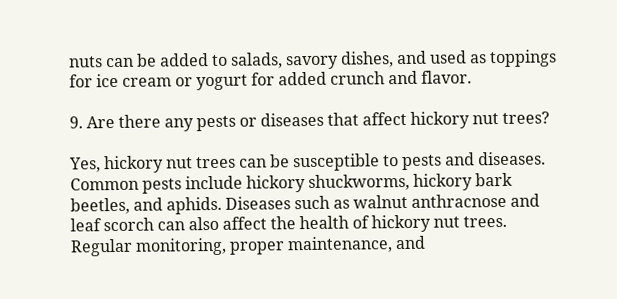nuts can be added to salads, savory dishes, and used as toppings for ice cream or yogurt for added crunch and flavor.

9. Are there any pests or diseases that affect hickory nut trees?

Yes, hickory nut trees can be susceptible to pests and diseases. Common pests include hickory shuckworms, hickory bark beetles, and aphids. Diseases such as walnut anthracnose and leaf scorch can also affect the health of hickory nut trees. Regular monitoring, proper maintenance, and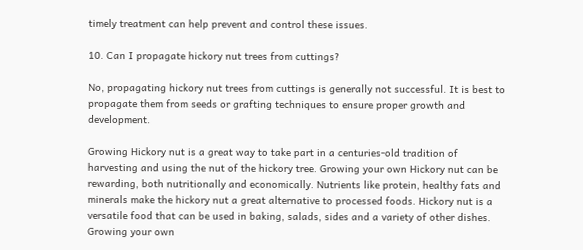timely treatment can help prevent and control these issues.

10. Can I propagate hickory nut trees from cuttings?

No, propagating hickory nut trees from cuttings is generally not successful. It is best to propagate them from seeds or grafting techniques to ensure proper growth and development.

Growing Hickory nut is a great way to take part in a centuries-old tradition of harvesting and using the nut of the hickory tree. Growing your own Hickory nut can be rewarding, both nutritionally and economically. Nutrients like protein, healthy fats and minerals make the hickory nut a great alternative to processed foods. Hickory nut is a versatile food that can be used in baking, salads, sides and a variety of other dishes. Growing your own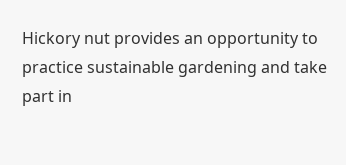Hickory nut provides an opportunity to practice sustainable gardening and take part in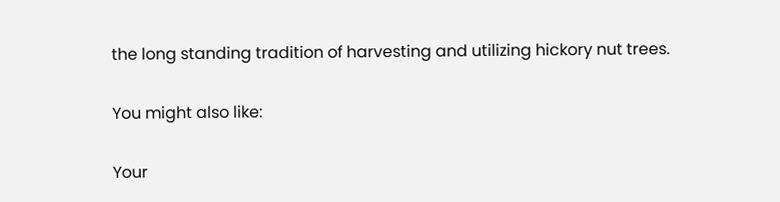the long standing tradition of harvesting and utilizing hickory nut trees.

You might also like:

Your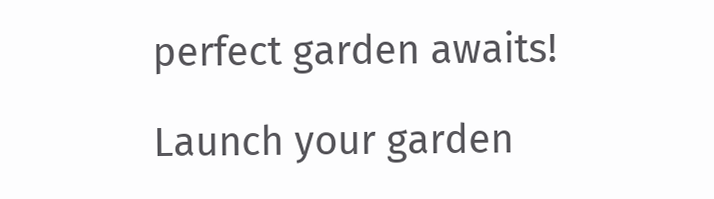perfect garden awaits!

Launch your garden